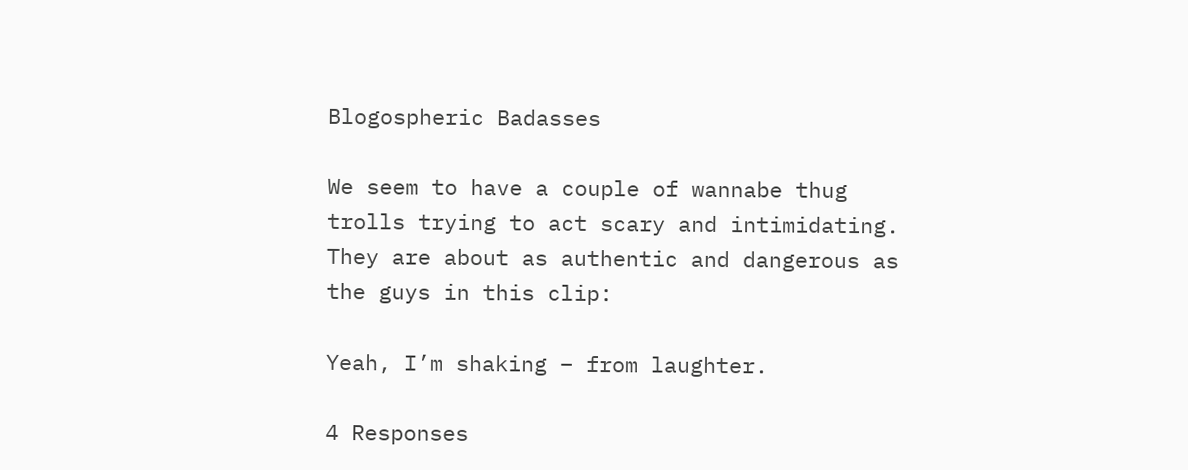Blogospheric Badasses

We seem to have a couple of wannabe thug trolls trying to act scary and intimidating. They are about as authentic and dangerous as the guys in this clip:

Yeah, I’m shaking – from laughter.

4 Responses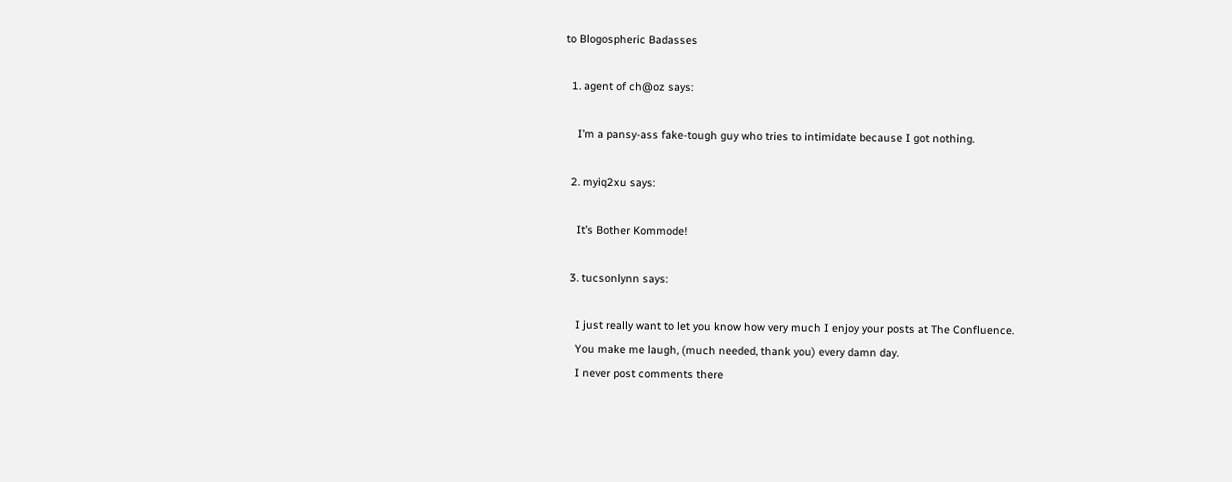to Blogospheric Badasses

  1. agent of ch@oz says:

    I’m a pansy-ass fake-tough guy who tries to intimidate because I got nothing.

  2. myiq2xu says:

    It’s Bother Kommode!

  3. tucsonlynn says:

    I just really want to let you know how very much I enjoy your posts at The Confluence.
    You make me laugh, (much needed, thank you) every damn day.
    I never post comments there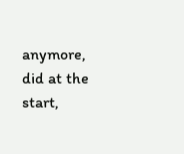anymore, did at the start,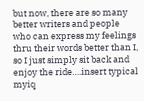but now, there are so many better writers and people who can express my feelings thru their words better than I, so I just simply sit back and enjoy the ride….insert typical myiq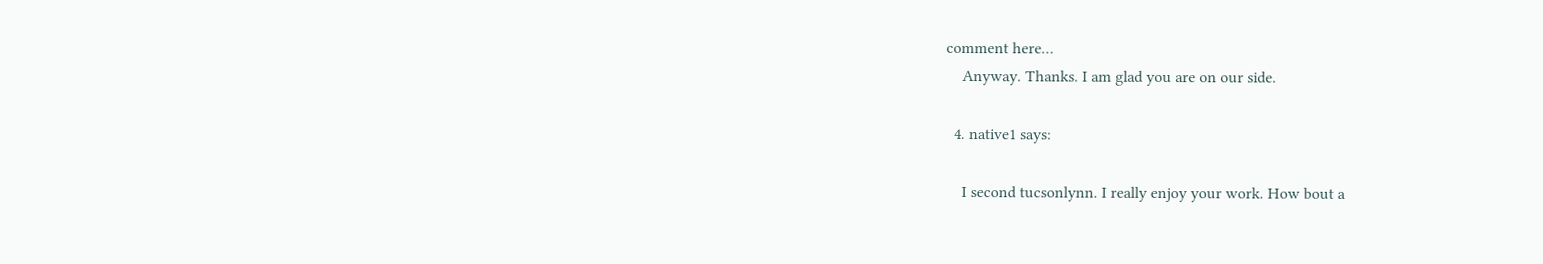comment here…
    Anyway. Thanks. I am glad you are on our side.

  4. native1 says:

    I second tucsonlynn. I really enjoy your work. How bout a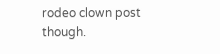rodeo clown post though.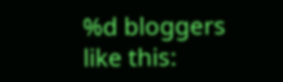%d bloggers like this: